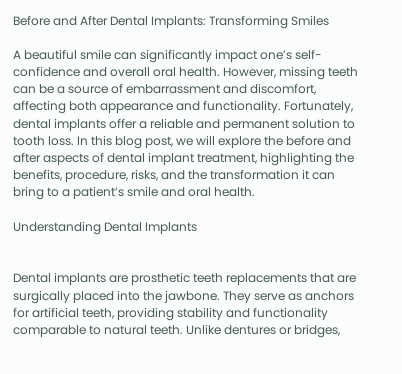Before and After Dental Implants: Transforming Smiles

A beautiful smile can significantly impact one’s self-confidence and overall oral health. However, missing teeth can be a source of embarrassment and discomfort, affecting both appearance and functionality. Fortunately, dental implants offer a reliable and permanent solution to tooth loss. In this blog post, we will explore the before and after aspects of dental implant treatment, highlighting the benefits, procedure, risks, and the transformation it can bring to a patient’s smile and oral health.

Understanding Dental Implants


Dental implants are prosthetic teeth replacements that are surgically placed into the jawbone. They serve as anchors for artificial teeth, providing stability and functionality comparable to natural teeth. Unlike dentures or bridges,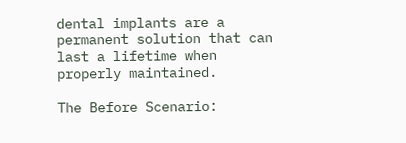dental implants are a permanent solution that can last a lifetime when properly maintained.

The Before Scenario: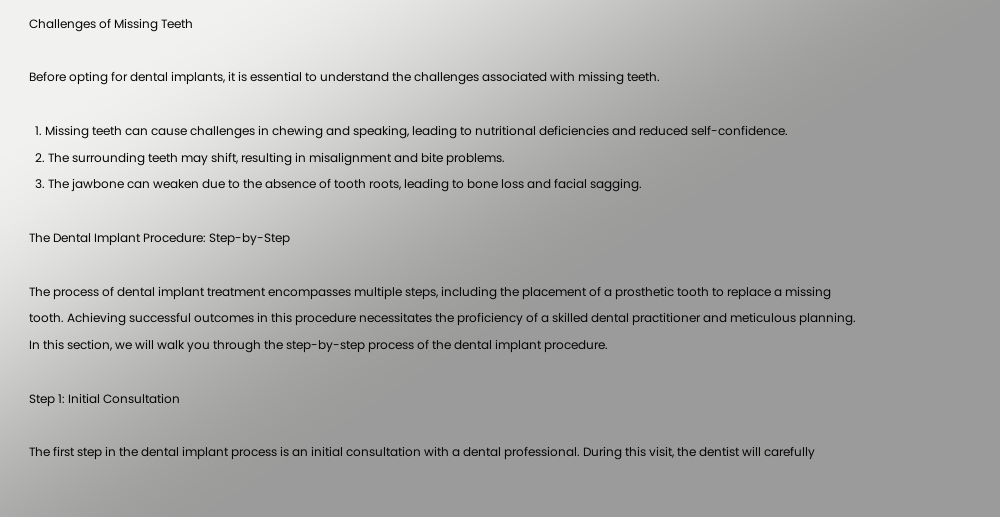Challenges of Missing Teeth

Before opting for dental implants, it is essential to understand the challenges associated with missing teeth.

  1. Missing teeth can cause challenges in chewing and speaking, leading to nutritional deficiencies and reduced self-confidence.
  2. The surrounding teeth may shift, resulting in misalignment and bite problems.
  3. The jawbone can weaken due to the absence of tooth roots, leading to bone loss and facial sagging.

The Dental Implant Procedure: Step-by-Step

The process of dental implant treatment encompasses multiple steps, including the placement of a prosthetic tooth to replace a missing tooth. Achieving successful outcomes in this procedure necessitates the proficiency of a skilled dental practitioner and meticulous planning. In this section, we will walk you through the step-by-step process of the dental implant procedure.

Step 1: Initial Consultation

The first step in the dental implant process is an initial consultation with a dental professional. During this visit, the dentist will carefully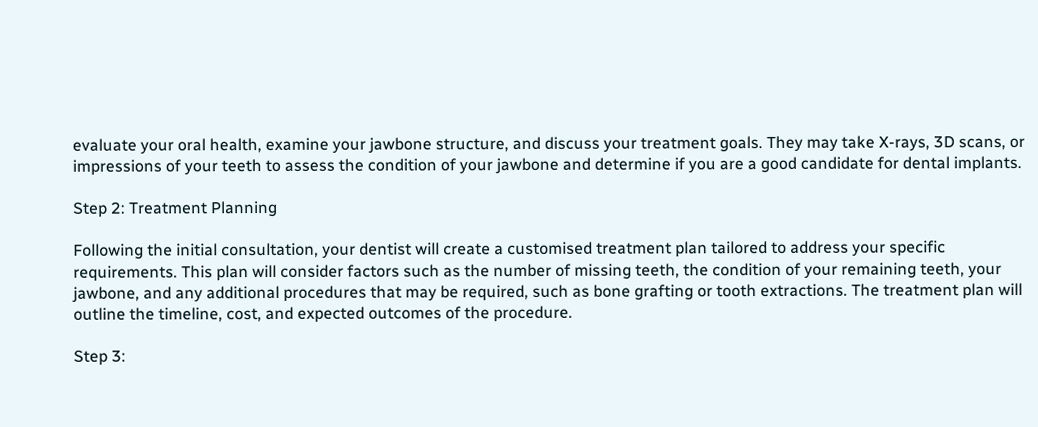evaluate your oral health, examine your jawbone structure, and discuss your treatment goals. They may take X-rays, 3D scans, or impressions of your teeth to assess the condition of your jawbone and determine if you are a good candidate for dental implants.

Step 2: Treatment Planning

Following the initial consultation, your dentist will create a customised treatment plan tailored to address your specific requirements. This plan will consider factors such as the number of missing teeth, the condition of your remaining teeth, your jawbone, and any additional procedures that may be required, such as bone grafting or tooth extractions. The treatment plan will outline the timeline, cost, and expected outcomes of the procedure.

Step 3: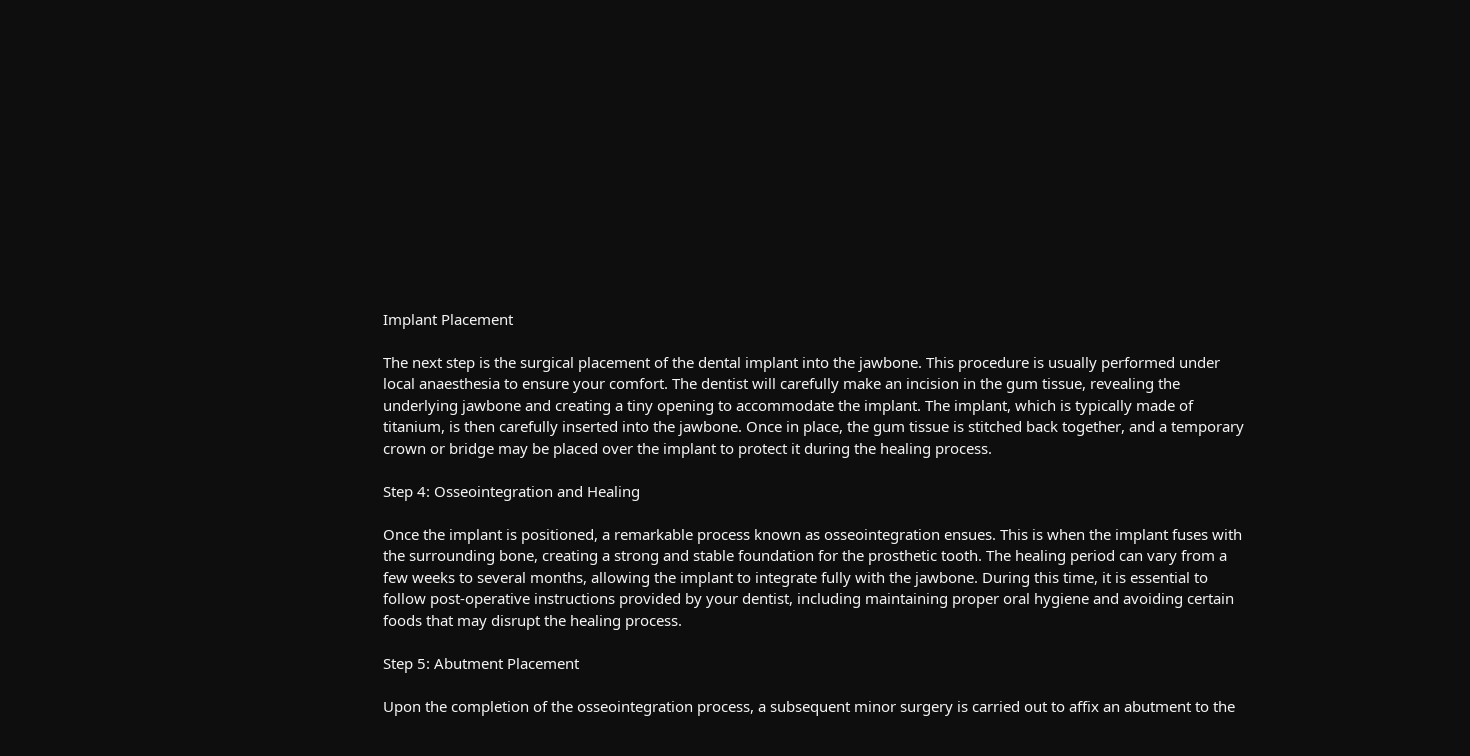Implant Placement

The next step is the surgical placement of the dental implant into the jawbone. This procedure is usually performed under local anaesthesia to ensure your comfort. The dentist will carefully make an incision in the gum tissue, revealing the underlying jawbone and creating a tiny opening to accommodate the implant. The implant, which is typically made of titanium, is then carefully inserted into the jawbone. Once in place, the gum tissue is stitched back together, and a temporary crown or bridge may be placed over the implant to protect it during the healing process.

Step 4: Osseointegration and Healing

Once the implant is positioned, a remarkable process known as osseointegration ensues. This is when the implant fuses with the surrounding bone, creating a strong and stable foundation for the prosthetic tooth. The healing period can vary from a few weeks to several months, allowing the implant to integrate fully with the jawbone. During this time, it is essential to follow post-operative instructions provided by your dentist, including maintaining proper oral hygiene and avoiding certain foods that may disrupt the healing process.

Step 5: Abutment Placement

Upon the completion of the osseointegration process, a subsequent minor surgery is carried out to affix an abutment to the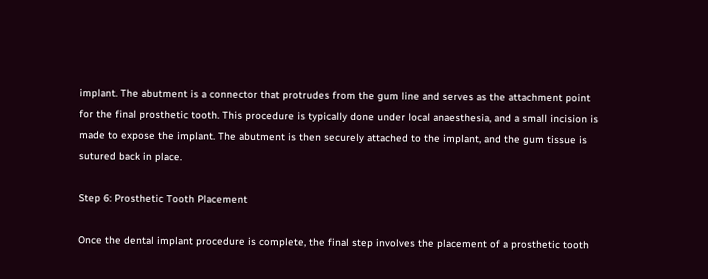implant. The abutment is a connector that protrudes from the gum line and serves as the attachment point for the final prosthetic tooth. This procedure is typically done under local anaesthesia, and a small incision is made to expose the implant. The abutment is then securely attached to the implant, and the gum tissue is sutured back in place.

Step 6: Prosthetic Tooth Placement

Once the dental implant procedure is complete, the final step involves the placement of a prosthetic tooth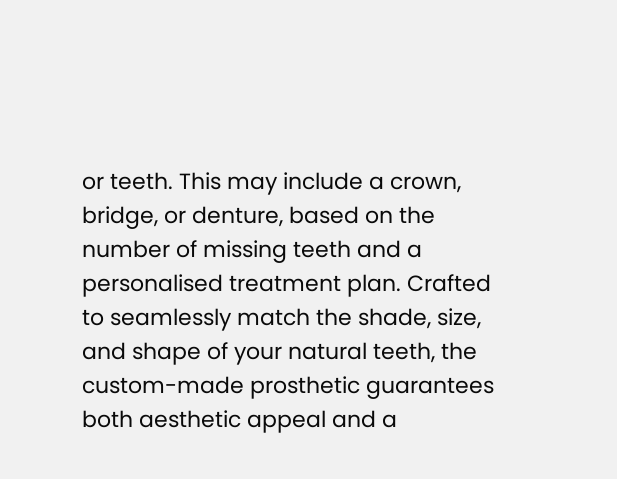or teeth. This may include a crown, bridge, or denture, based on the number of missing teeth and a personalised treatment plan. Crafted to seamlessly match the shade, size, and shape of your natural teeth, the custom-made prosthetic guarantees both aesthetic appeal and a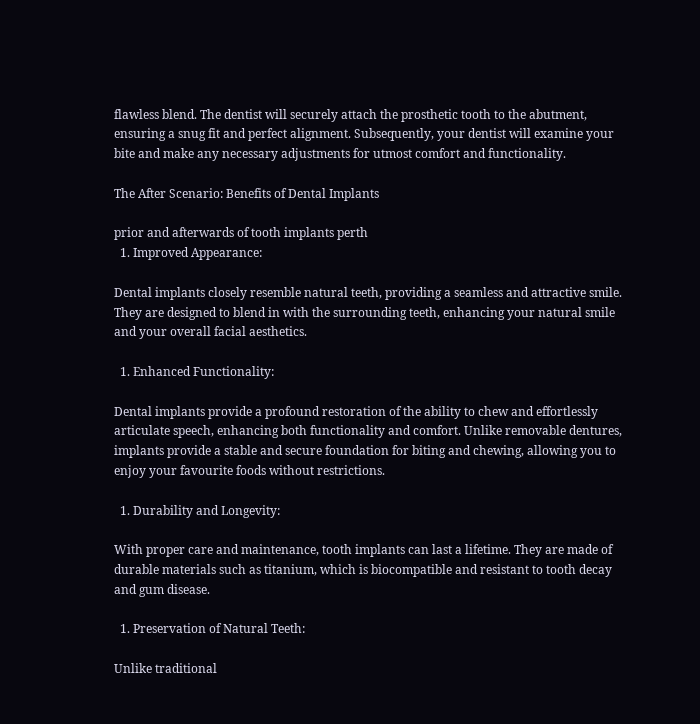flawless blend. The dentist will securely attach the prosthetic tooth to the abutment, ensuring a snug fit and perfect alignment. Subsequently, your dentist will examine your bite and make any necessary adjustments for utmost comfort and functionality.

The After Scenario: Benefits of Dental Implants

prior and afterwards of tooth implants perth
  1. Improved Appearance:

Dental implants closely resemble natural teeth, providing a seamless and attractive smile. They are designed to blend in with the surrounding teeth, enhancing your natural smile and your overall facial aesthetics.

  1. Enhanced Functionality:

Dental implants provide a profound restoration of the ability to chew and effortlessly articulate speech, enhancing both functionality and comfort. Unlike removable dentures, implants provide a stable and secure foundation for biting and chewing, allowing you to enjoy your favourite foods without restrictions.

  1. Durability and Longevity:

With proper care and maintenance, tooth implants can last a lifetime. They are made of durable materials such as titanium, which is biocompatible and resistant to tooth decay and gum disease.

  1. Preservation of Natural Teeth:

Unlike traditional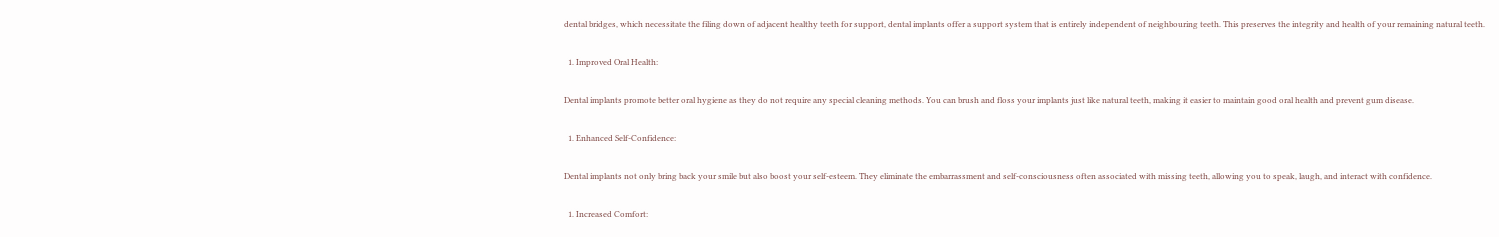dental bridges, which necessitate the filing down of adjacent healthy teeth for support, dental implants offer a support system that is entirely independent of neighbouring teeth. This preserves the integrity and health of your remaining natural teeth.

  1. Improved Oral Health:

Dental implants promote better oral hygiene as they do not require any special cleaning methods. You can brush and floss your implants just like natural teeth, making it easier to maintain good oral health and prevent gum disease.

  1. Enhanced Self-Confidence:

Dental implants not only bring back your smile but also boost your self-esteem. They eliminate the embarrassment and self-consciousness often associated with missing teeth, allowing you to speak, laugh, and interact with confidence.

  1. Increased Comfort: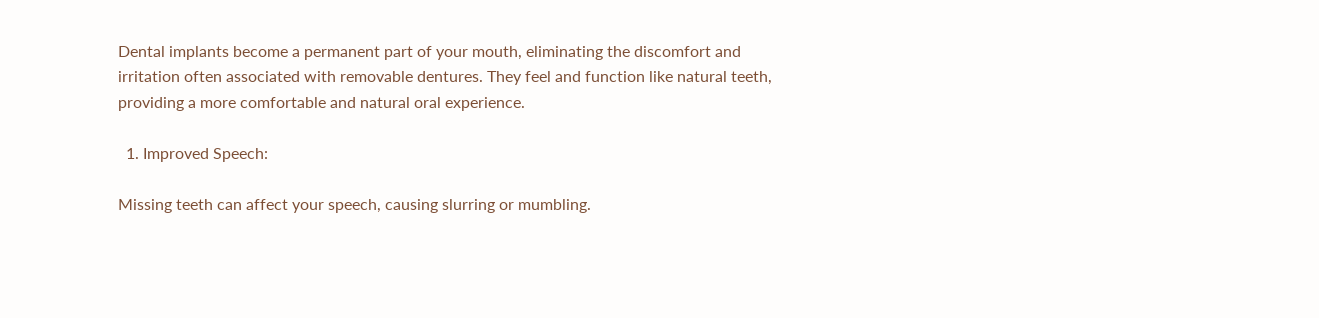Dental implants become a permanent part of your mouth, eliminating the discomfort and irritation often associated with removable dentures. They feel and function like natural teeth, providing a more comfortable and natural oral experience.

  1. Improved Speech:

Missing teeth can affect your speech, causing slurring or mumbling.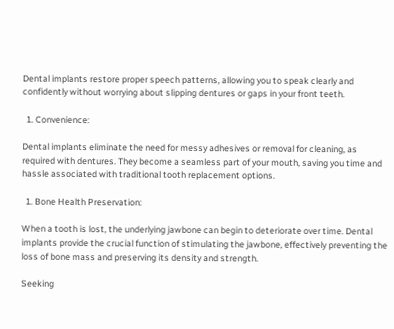Dental implants restore proper speech patterns, allowing you to speak clearly and confidently without worrying about slipping dentures or gaps in your front teeth.

  1. Convenience:

Dental implants eliminate the need for messy adhesives or removal for cleaning, as required with dentures. They become a seamless part of your mouth, saving you time and hassle associated with traditional tooth replacement options.

  1. Bone Health Preservation:

When a tooth is lost, the underlying jawbone can begin to deteriorate over time. Dental implants provide the crucial function of stimulating the jawbone, effectively preventing the loss of bone mass and preserving its density and strength.

Seeking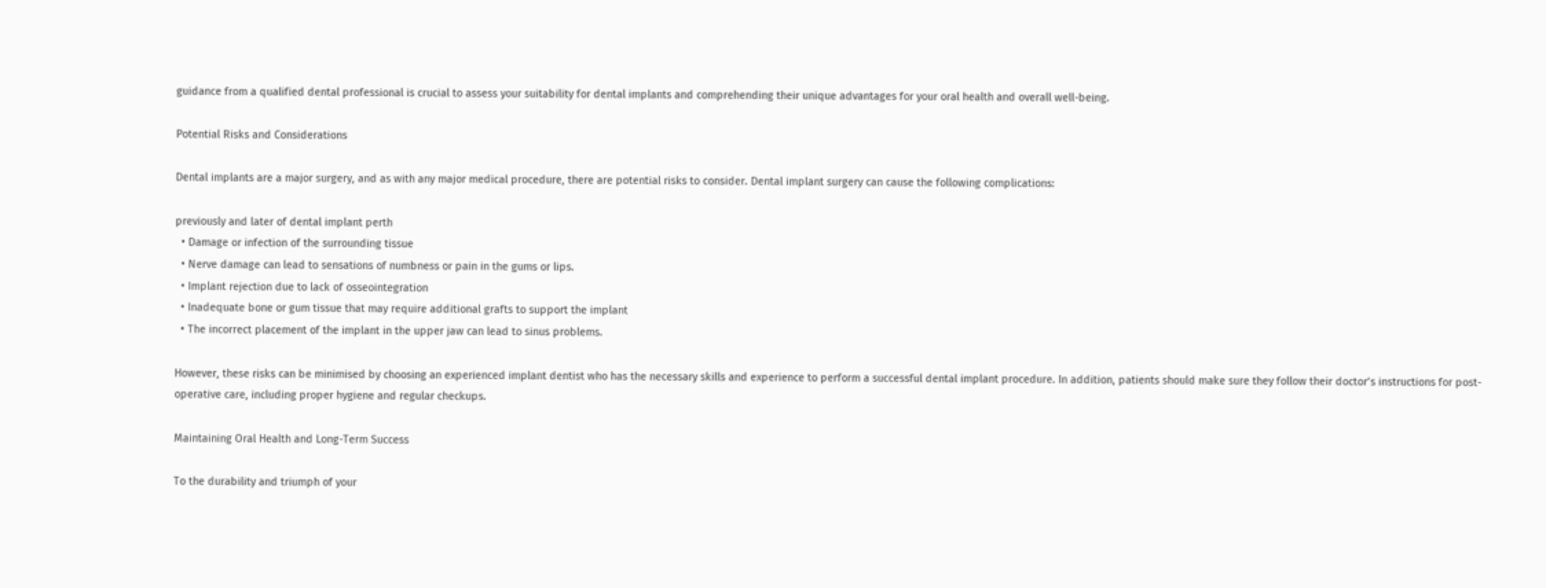guidance from a qualified dental professional is crucial to assess your suitability for dental implants and comprehending their unique advantages for your oral health and overall well-being.

Potential Risks and Considerations

Dental implants are a major surgery, and as with any major medical procedure, there are potential risks to consider. Dental implant surgery can cause the following complications:

previously and later of dental implant perth
  • Damage or infection of the surrounding tissue
  • Nerve damage can lead to sensations of numbness or pain in the gums or lips.
  • Implant rejection due to lack of osseointegration
  • Inadequate bone or gum tissue that may require additional grafts to support the implant
  • The incorrect placement of the implant in the upper jaw can lead to sinus problems.

However, these risks can be minimised by choosing an experienced implant dentist who has the necessary skills and experience to perform a successful dental implant procedure. In addition, patients should make sure they follow their doctor’s instructions for post-operative care, including proper hygiene and regular checkups.

Maintaining Oral Health and Long-Term Success

To the durability and triumph of your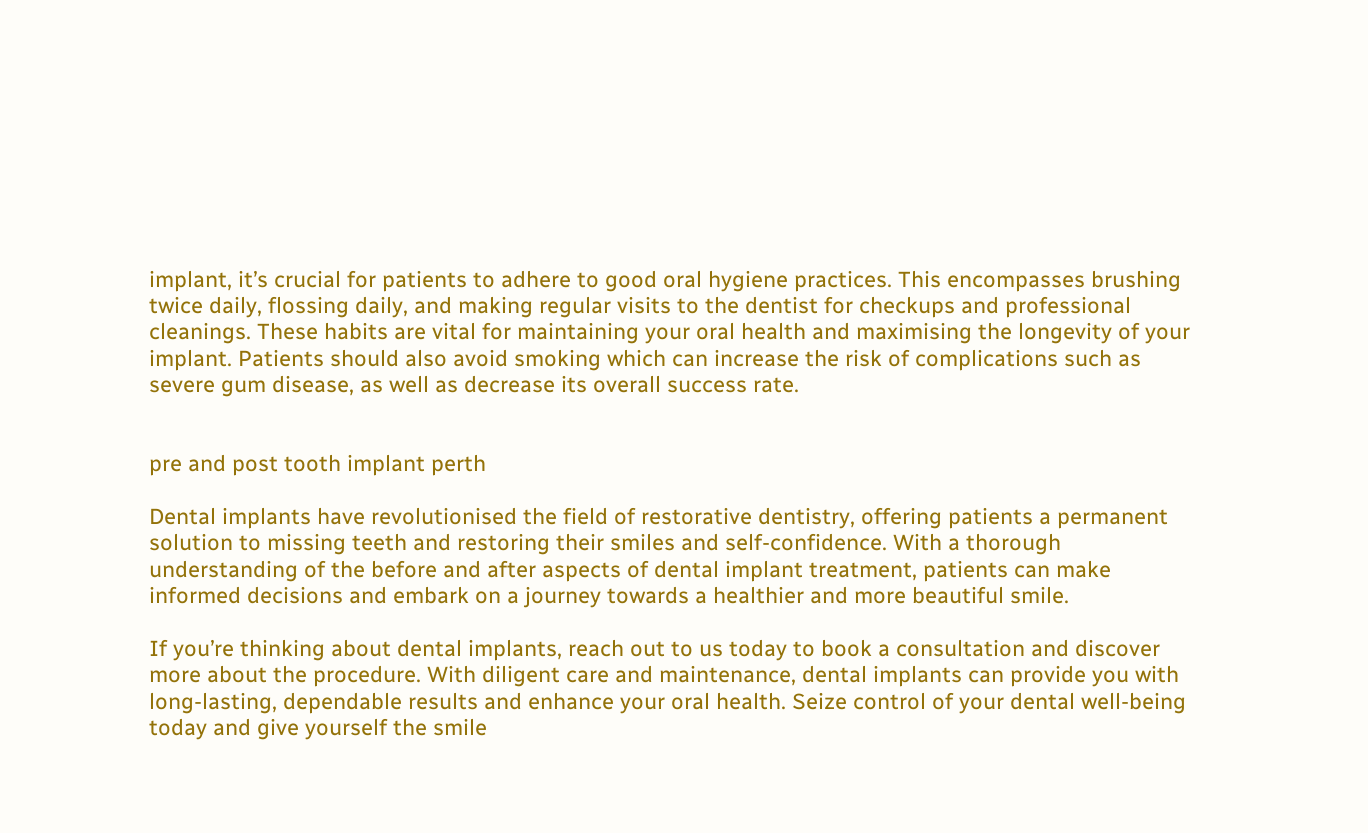implant, it’s crucial for patients to adhere to good oral hygiene practices. This encompasses brushing twice daily, flossing daily, and making regular visits to the dentist for checkups and professional cleanings. These habits are vital for maintaining your oral health and maximising the longevity of your implant. Patients should also avoid smoking which can increase the risk of complications such as severe gum disease, as well as decrease its overall success rate.


pre and post tooth implant perth

Dental implants have revolutionised the field of restorative dentistry, offering patients a permanent solution to missing teeth and restoring their smiles and self-confidence. With a thorough understanding of the before and after aspects of dental implant treatment, patients can make informed decisions and embark on a journey towards a healthier and more beautiful smile.

If you’re thinking about dental implants, reach out to us today to book a consultation and discover more about the procedure. With diligent care and maintenance, dental implants can provide you with long-lasting, dependable results and enhance your oral health. Seize control of your dental well-being today and give yourself the smile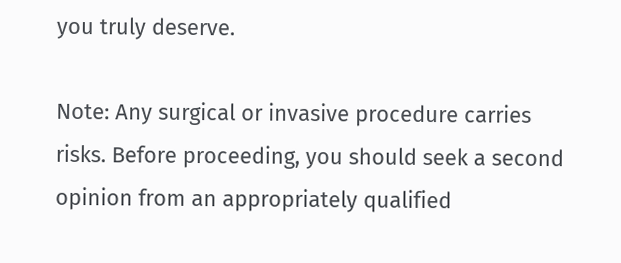you truly deserve.

Note: Any surgical or invasive procedure carries risks. Before proceeding, you should seek a second opinion from an appropriately qualified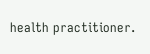health practitioner.